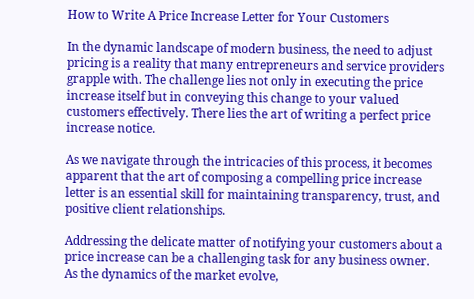How to Write A Price Increase Letter for Your Customers

In the dynamic landscape of modern business, the need to adjust pricing is a reality that many entrepreneurs and service providers grapple with. The challenge lies not only in executing the price increase itself but in conveying this change to your valued customers effectively. There lies the art of writing a perfect price increase notice.

As we navigate through the intricacies of this process, it becomes apparent that the art of composing a compelling price increase letter is an essential skill for maintaining transparency, trust, and positive client relationships.

Addressing the delicate matter of notifying your customers about a price increase can be a challenging task for any business owner. As the dynamics of the market evolve,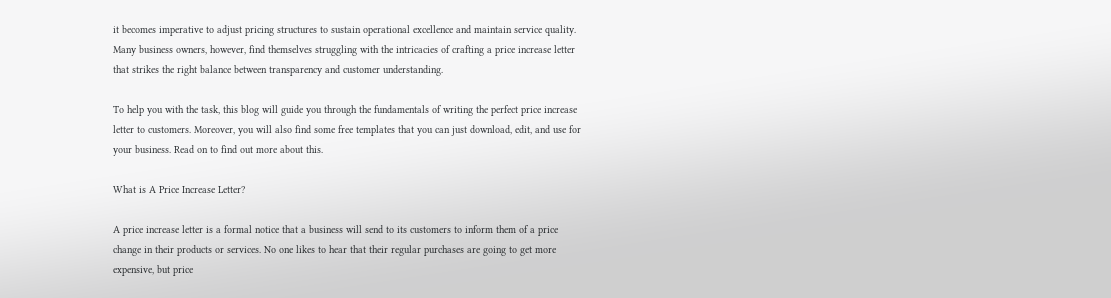it becomes imperative to adjust pricing structures to sustain operational excellence and maintain service quality. Many business owners, however, find themselves struggling with the intricacies of crafting a price increase letter that strikes the right balance between transparency and customer understanding.

To help you with the task, this blog will guide you through the fundamentals of writing the perfect price increase letter to customers. Moreover, you will also find some free templates that you can just download, edit, and use for your business. Read on to find out more about this.

What is A Price Increase Letter?

A price increase letter is a formal notice that a business will send to its customers to inform them of a price change in their products or services. No one likes to hear that their regular purchases are going to get more expensive, but price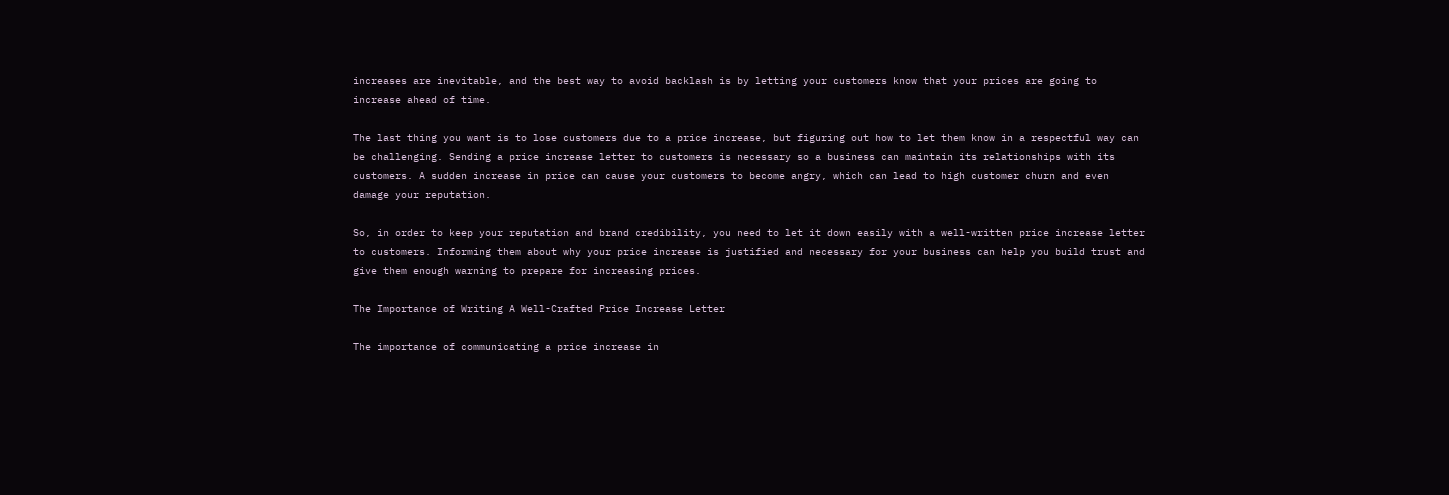increases are inevitable, and the best way to avoid backlash is by letting your customers know that your prices are going to increase ahead of time.

The last thing you want is to lose customers due to a price increase, but figuring out how to let them know in a respectful way can be challenging. Sending a price increase letter to customers is necessary so a business can maintain its relationships with its customers. A sudden increase in price can cause your customers to become angry, which can lead to high customer churn and even damage your reputation.

So, in order to keep your reputation and brand credibility, you need to let it down easily with a well-written price increase letter to customers. Informing them about why your price increase is justified and necessary for your business can help you build trust and give them enough warning to prepare for increasing prices.

The Importance of Writing A Well-Crafted Price Increase Letter

The importance of communicating a price increase in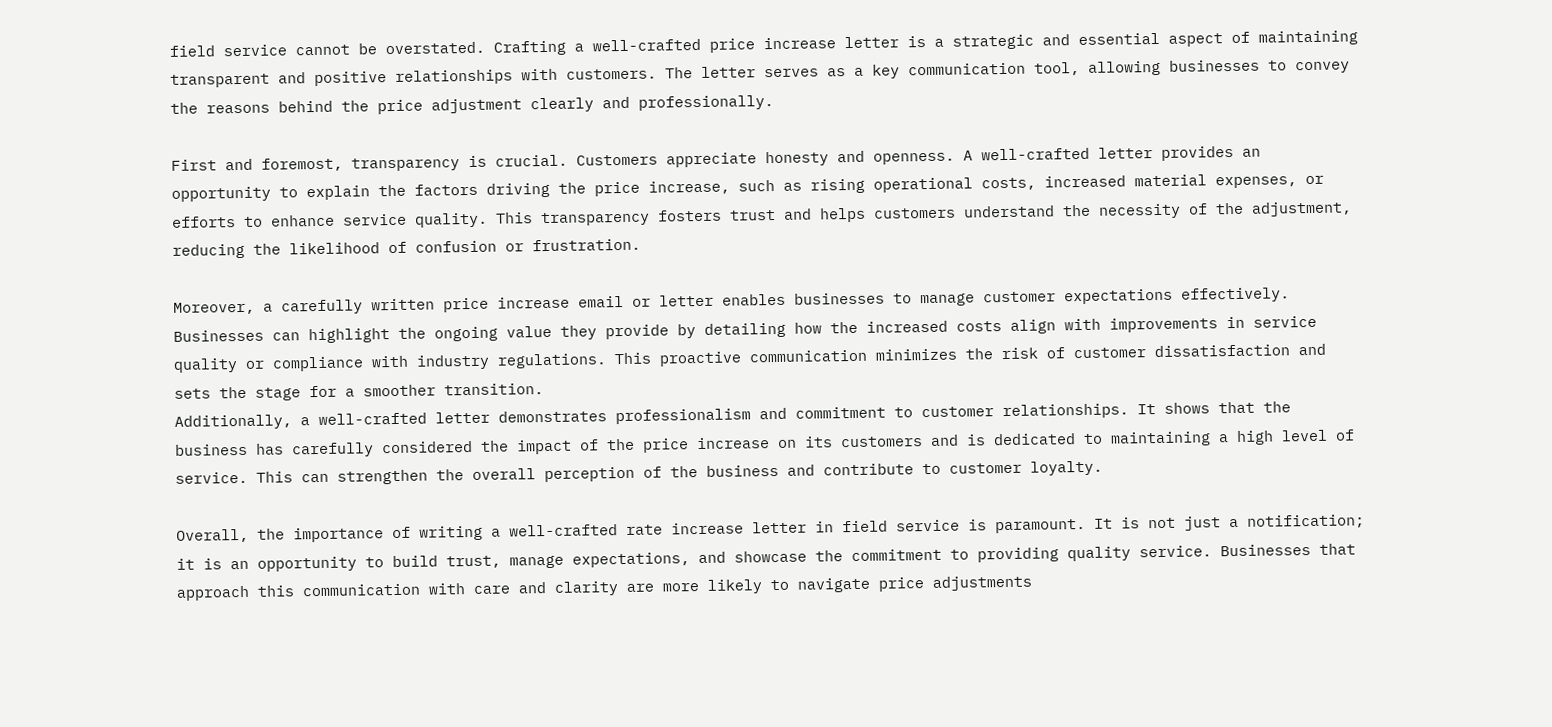field service cannot be overstated. Crafting a well-crafted price increase letter is a strategic and essential aspect of maintaining transparent and positive relationships with customers. The letter serves as a key communication tool, allowing businesses to convey the reasons behind the price adjustment clearly and professionally.

First and foremost, transparency is crucial. Customers appreciate honesty and openness. A well-crafted letter provides an opportunity to explain the factors driving the price increase, such as rising operational costs, increased material expenses, or efforts to enhance service quality. This transparency fosters trust and helps customers understand the necessity of the adjustment, reducing the likelihood of confusion or frustration.

Moreover, a carefully written price increase email or letter enables businesses to manage customer expectations effectively. Businesses can highlight the ongoing value they provide by detailing how the increased costs align with improvements in service quality or compliance with industry regulations. This proactive communication minimizes the risk of customer dissatisfaction and sets the stage for a smoother transition.
Additionally, a well-crafted letter demonstrates professionalism and commitment to customer relationships. It shows that the business has carefully considered the impact of the price increase on its customers and is dedicated to maintaining a high level of service. This can strengthen the overall perception of the business and contribute to customer loyalty.

Overall, the importance of writing a well-crafted rate increase letter in field service is paramount. It is not just a notification; it is an opportunity to build trust, manage expectations, and showcase the commitment to providing quality service. Businesses that approach this communication with care and clarity are more likely to navigate price adjustments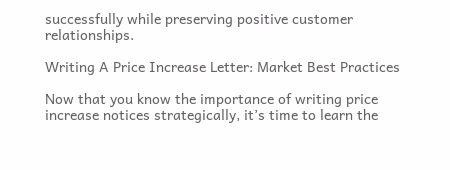successfully while preserving positive customer relationships.

Writing A Price Increase Letter: Market Best Practices

Now that you know the importance of writing price increase notices strategically, it’s time to learn the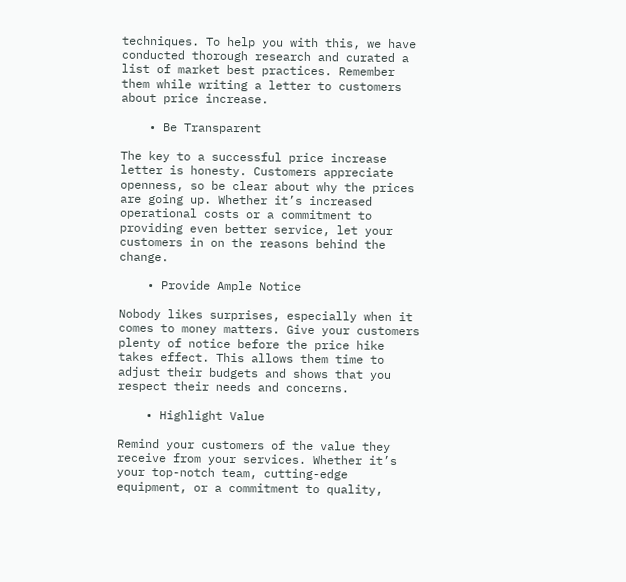techniques. To help you with this, we have conducted thorough research and curated a list of market best practices. Remember them while writing a letter to customers about price increase.

    • Be Transparent

The key to a successful price increase letter is honesty. Customers appreciate openness, so be clear about why the prices are going up. Whether it’s increased operational costs or a commitment to providing even better service, let your customers in on the reasons behind the change.

    • Provide Ample Notice

Nobody likes surprises, especially when it comes to money matters. Give your customers plenty of notice before the price hike takes effect. This allows them time to adjust their budgets and shows that you respect their needs and concerns.

    • Highlight Value

Remind your customers of the value they receive from your services. Whether it’s your top-notch team, cutting-edge equipment, or a commitment to quality,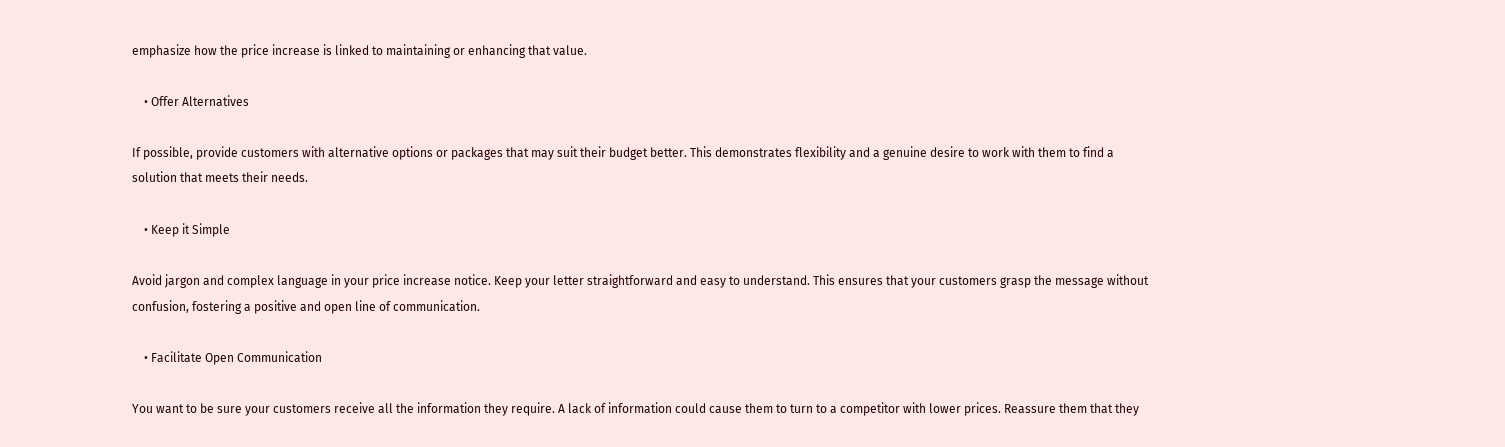emphasize how the price increase is linked to maintaining or enhancing that value.

    • Offer Alternatives

If possible, provide customers with alternative options or packages that may suit their budget better. This demonstrates flexibility and a genuine desire to work with them to find a solution that meets their needs.

    • Keep it Simple

Avoid jargon and complex language in your price increase notice. Keep your letter straightforward and easy to understand. This ensures that your customers grasp the message without confusion, fostering a positive and open line of communication.

    • Facilitate Open Communication

You want to be sure your customers receive all the information they require. A lack of information could cause them to turn to a competitor with lower prices. Reassure them that they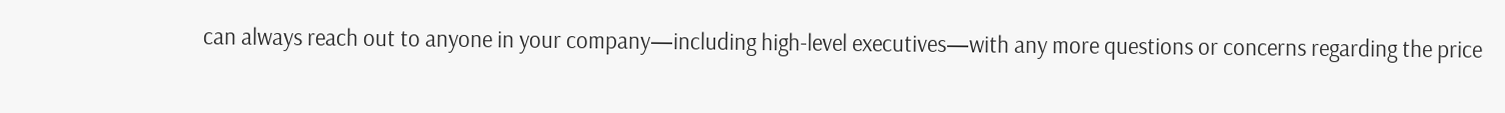can always reach out to anyone in your company—including high-level executives—with any more questions or concerns regarding the price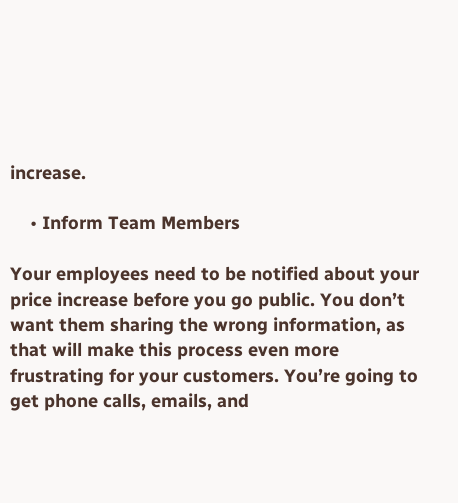increase.

    • Inform Team Members

Your employees need to be notified about your price increase before you go public. You don’t want them sharing the wrong information, as that will make this process even more frustrating for your customers. You’re going to get phone calls, emails, and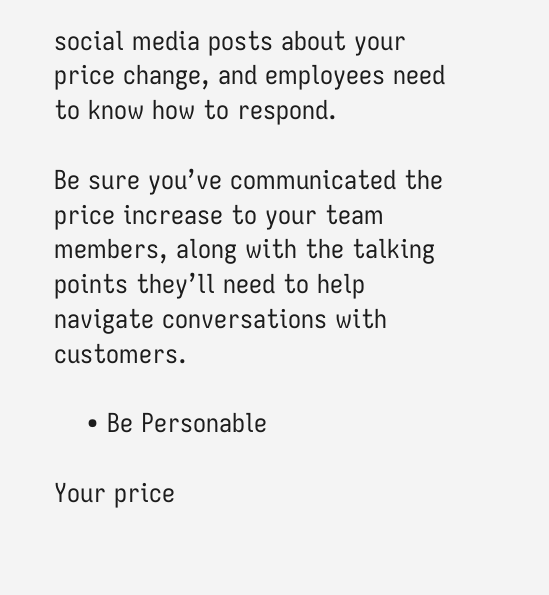social media posts about your price change, and employees need to know how to respond.

Be sure you’ve communicated the price increase to your team members, along with the talking points they’ll need to help navigate conversations with customers.

    • Be Personable

Your price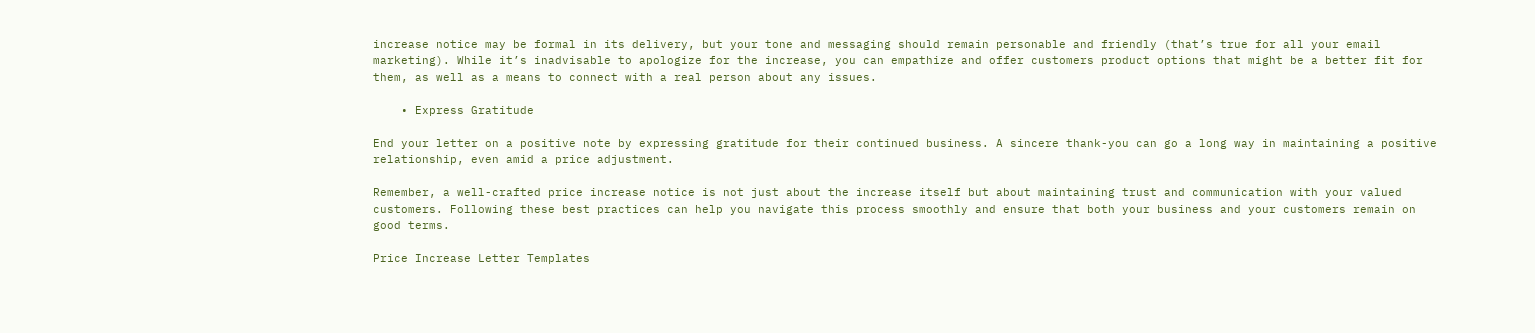increase notice may be formal in its delivery, but your tone and messaging should remain personable and friendly (that’s true for all your email marketing). While it’s inadvisable to apologize for the increase, you can empathize and offer customers product options that might be a better fit for them, as well as a means to connect with a real person about any issues.

    • Express Gratitude

End your letter on a positive note by expressing gratitude for their continued business. A sincere thank-you can go a long way in maintaining a positive relationship, even amid a price adjustment.

Remember, a well-crafted price increase notice is not just about the increase itself but about maintaining trust and communication with your valued customers. Following these best practices can help you navigate this process smoothly and ensure that both your business and your customers remain on good terms.

Price Increase Letter Templates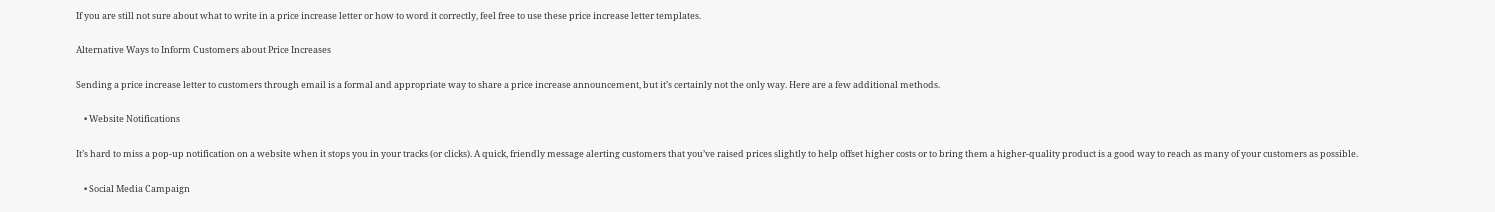If you are still not sure about what to write in a price increase letter or how to word it correctly, feel free to use these price increase letter templates.

Alternative Ways to Inform Customers about Price Increases

Sending a price increase letter to customers through email is a formal and appropriate way to share a price increase announcement, but it’s certainly not the only way. Here are a few additional methods.

    • Website Notifications

It’s hard to miss a pop-up notification on a website when it stops you in your tracks (or clicks). A quick, friendly message alerting customers that you’ve raised prices slightly to help offset higher costs or to bring them a higher-quality product is a good way to reach as many of your customers as possible.

    • Social Media Campaign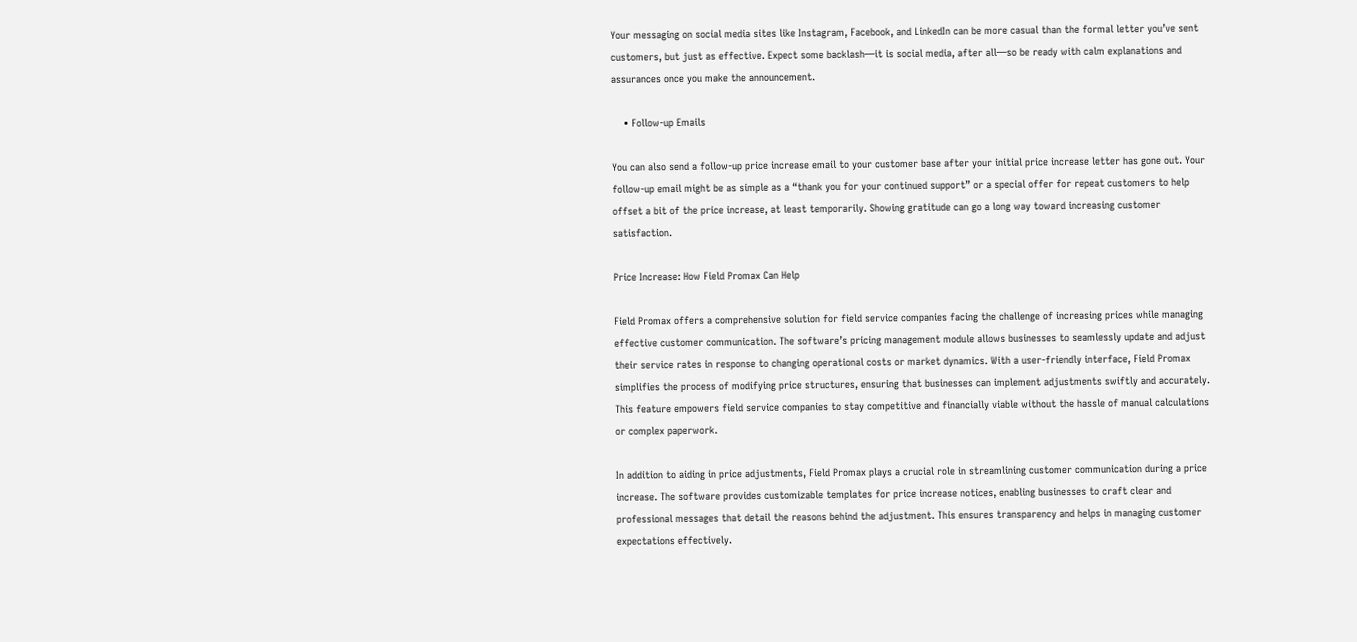Your messaging on social media sites like Instagram, Facebook, and LinkedIn can be more casual than the formal letter you’ve sent customers, but just as effective. Expect some backlash—it is social media, after all—so be ready with calm explanations and assurances once you make the announcement.

    • Follow-up Emails

You can also send a follow-up price increase email to your customer base after your initial price increase letter has gone out. Your follow-up email might be as simple as a “thank you for your continued support” or a special offer for repeat customers to help offset a bit of the price increase, at least temporarily. Showing gratitude can go a long way toward increasing customer satisfaction.

Price Increase: How Field Promax Can Help

Field Promax offers a comprehensive solution for field service companies facing the challenge of increasing prices while managing effective customer communication. The software’s pricing management module allows businesses to seamlessly update and adjust their service rates in response to changing operational costs or market dynamics. With a user-friendly interface, Field Promax simplifies the process of modifying price structures, ensuring that businesses can implement adjustments swiftly and accurately. This feature empowers field service companies to stay competitive and financially viable without the hassle of manual calculations or complex paperwork.

In addition to aiding in price adjustments, Field Promax plays a crucial role in streamlining customer communication during a price increase. The software provides customizable templates for price increase notices, enabling businesses to craft clear and professional messages that detail the reasons behind the adjustment. This ensures transparency and helps in managing customer expectations effectively.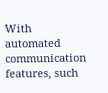With automated communication features, such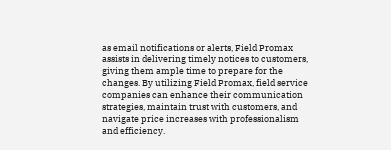as email notifications or alerts, Field Promax assists in delivering timely notices to customers, giving them ample time to prepare for the changes. By utilizing Field Promax, field service companies can enhance their communication strategies, maintain trust with customers, and navigate price increases with professionalism and efficiency.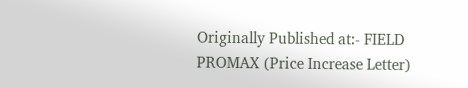Originally Published at:- FIELD PROMAX (Price Increase Letter)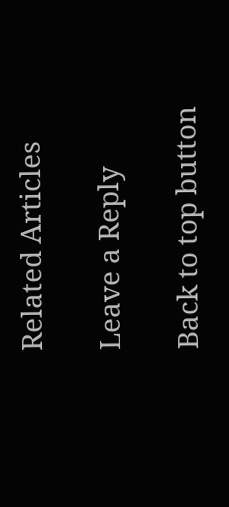Related Articles

Leave a Reply

Back to top button